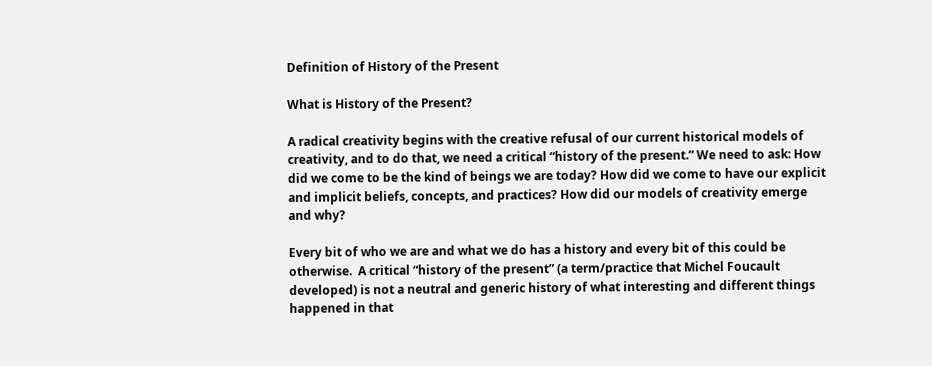Definition of History of the Present

What is History of the Present?

A radical creativity begins with the creative refusal of our current historical models of creativity, and to do that, we need a critical “history of the present.” We need to ask: How did we come to be the kind of beings we are today? How did we come to have our explicit and implicit beliefs, concepts, and practices? How did our models of creativity emerge and why?

Every bit of who we are and what we do has a history and every bit of this could be otherwise.  A critical “history of the present” (a term/practice that Michel Foucault developed) is not a neutral and generic history of what interesting and different things happened in that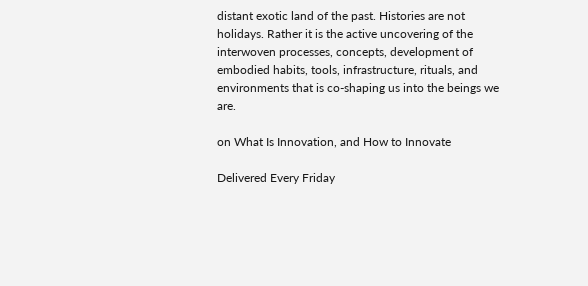distant exotic land of the past. Histories are not holidays. Rather it is the active uncovering of the interwoven processes, concepts, development of embodied habits, tools, infrastructure, rituals, and environments that is co-shaping us into the beings we are.

on What Is Innovation, and How to Innovate

Delivered Every Friday